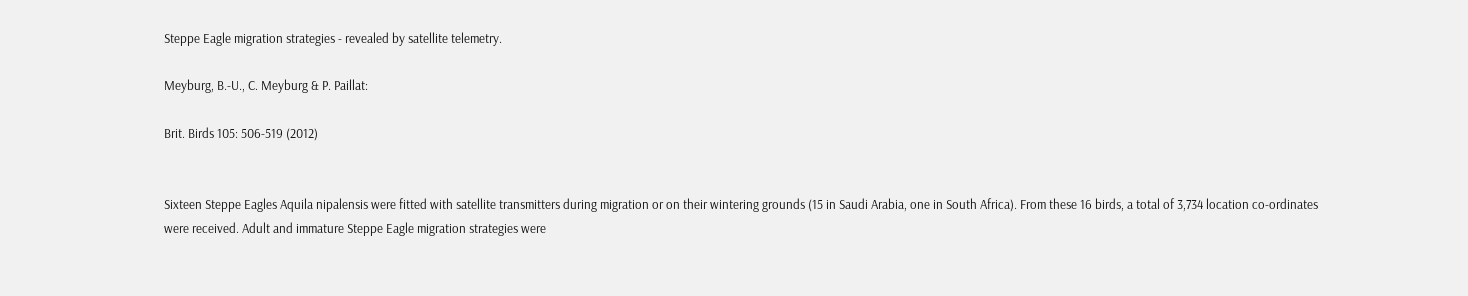Steppe Eagle migration strategies - revealed by satellite telemetry.

Meyburg, B.-U., C. Meyburg & P. Paillat:

Brit. Birds 105: 506-519 (2012)


Sixteen Steppe Eagles Aquila nipalensis were fitted with satellite transmitters during migration or on their wintering grounds (15 in Saudi Arabia, one in South Africa). From these 16 birds, a total of 3,734 location co-ordinates were received. Adult and immature Steppe Eagle migration strategies were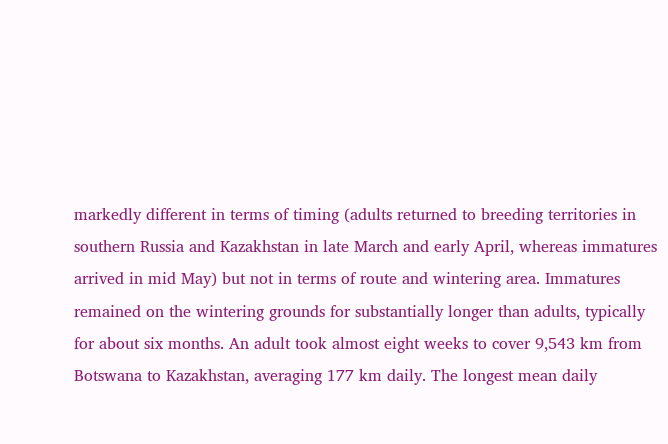markedly different in terms of timing (adults returned to breeding territories in southern Russia and Kazakhstan in late March and early April, whereas immatures arrived in mid May) but not in terms of route and wintering area. Immatures remained on the wintering grounds for substantially longer than adults, typically for about six months. An adult took almost eight weeks to cover 9,543 km from Botswana to Kazakhstan, averaging 177 km daily. The longest mean daily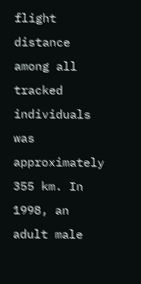flight distance among all tracked individuals was approximately 355 km. In 1998, an adult male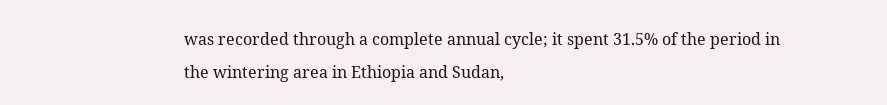was recorded through a complete annual cycle; it spent 31.5% of the period in the wintering area in Ethiopia and Sudan,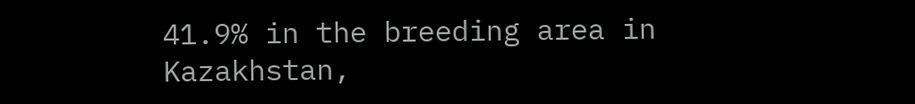41.9% in the breeding area in Kazakhstan,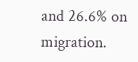and 26.6% on migration.